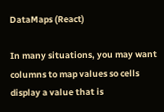DataMaps (React)

In many situations, you may want columns to map values so cells display a value that is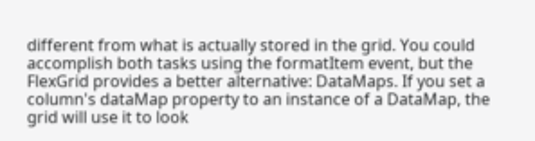different from what is actually stored in the grid. You could accomplish both tasks using the formatItem event, but the FlexGrid provides a better alternative: DataMaps. If you set a column's dataMap property to an instance of a DataMap, the grid will use it to look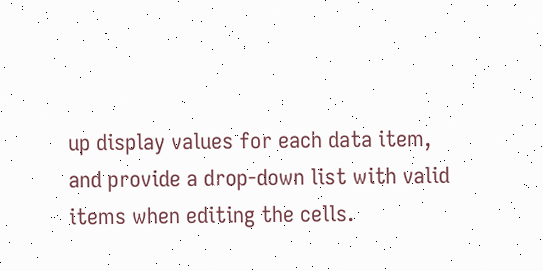up display values for each data item, and provide a drop-down list with valid items when editing the cells.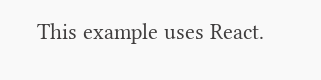This example uses React.